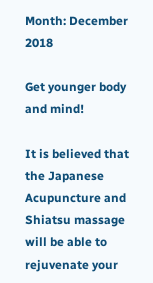Month: December 2018

Get younger body and mind!

It is believed that the Japanese Acupuncture and Shiatsu massage will be able to rejuvenate your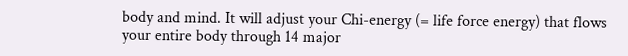body and mind. It will adjust your Chi-energy (= life force energy) that flows your entire body through 14 major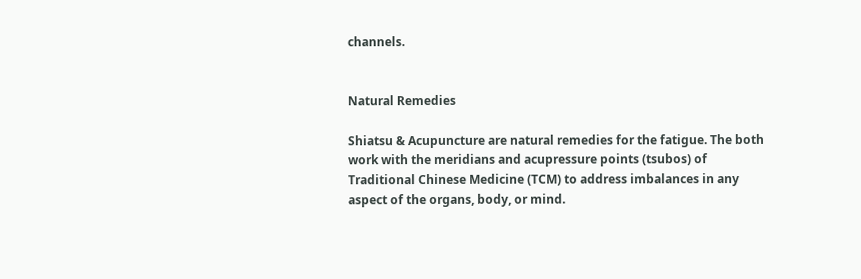channels.


Natural Remedies

Shiatsu & Acupuncture are natural remedies for the fatigue. The both work with the meridians and acupressure points (tsubos) of Traditional Chinese Medicine (TCM) to address imbalances in any aspect of the organs, body, or mind.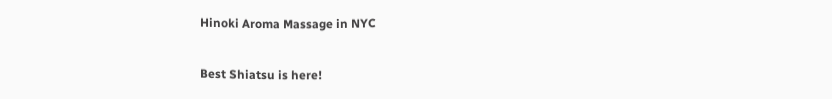Hinoki Aroma Massage in NYC

Best Shiatsu is here!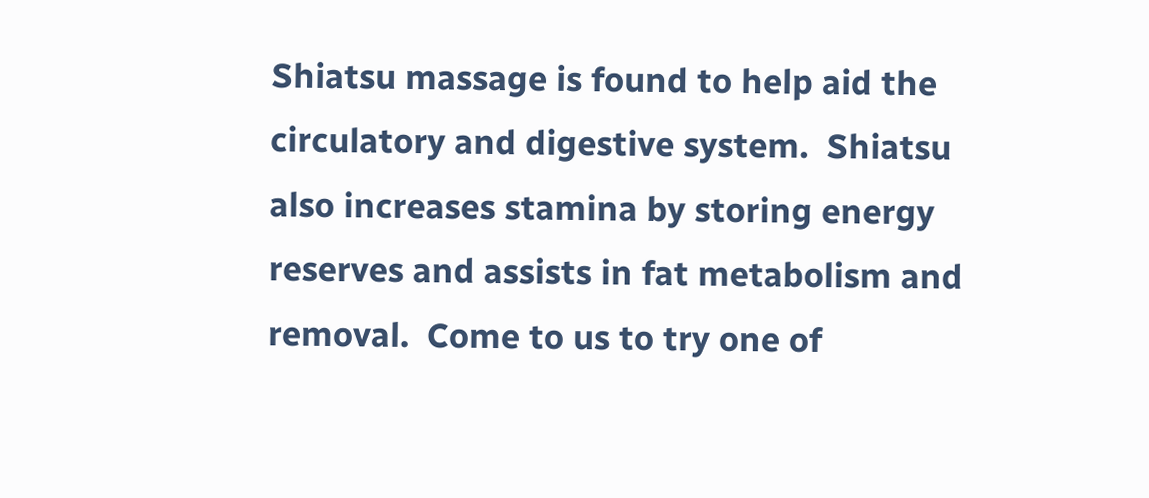Shiatsu massage is found to help aid the circulatory and digestive system.  Shiatsu also increases stamina by storing energy reserves and assists in fat metabolism and removal.  Come to us to try one of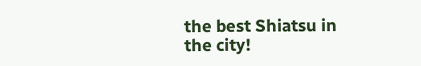the best Shiatsu in the city!